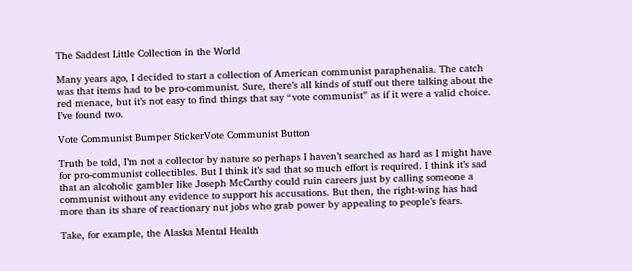The Saddest Little Collection in the World

Many years ago, I decided to start a collection of American communist paraphenalia. The catch was that items had to be pro-communist. Sure, there’s all kinds of stuff out there talking about the red menace, but it’s not easy to find things that say “vote communist” as if it were a valid choice. I’ve found two.

Vote Communist Bumper StickerVote Communist Button

Truth be told, I’m not a collector by nature so perhaps I haven’t searched as hard as I might have for pro-communist collectibles. But I think it’s sad that so much effort is required. I think it’s sad that an alcoholic gambler like Joseph McCarthy could ruin careers just by calling someone a communist without any evidence to support his accusations. But then, the right-wing has had more than its share of reactionary nut jobs who grab power by appealing to people’s fears.

Take, for example, the Alaska Mental Health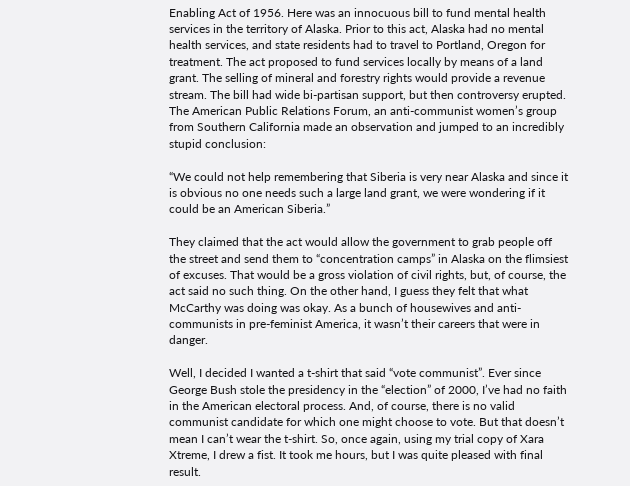Enabling Act of 1956. Here was an innocuous bill to fund mental health services in the territory of Alaska. Prior to this act, Alaska had no mental health services, and state residents had to travel to Portland, Oregon for treatment. The act proposed to fund services locally by means of a land grant. The selling of mineral and forestry rights would provide a revenue stream. The bill had wide bi-partisan support, but then controversy erupted.
The American Public Relations Forum, an anti-communist women’s group from Southern California made an observation and jumped to an incredibly stupid conclusion:

“We could not help remembering that Siberia is very near Alaska and since it is obvious no one needs such a large land grant, we were wondering if it could be an American Siberia.”

They claimed that the act would allow the government to grab people off the street and send them to “concentration camps” in Alaska on the flimsiest of excuses. That would be a gross violation of civil rights, but, of course, the act said no such thing. On the other hand, I guess they felt that what McCarthy was doing was okay. As a bunch of housewives and anti-communists in pre-feminist America, it wasn’t their careers that were in danger.

Well, I decided I wanted a t-shirt that said “vote communist”. Ever since George Bush stole the presidency in the “election” of 2000, I’ve had no faith in the American electoral process. And, of course, there is no valid communist candidate for which one might choose to vote. But that doesn’t mean I can’t wear the t-shirt. So, once again, using my trial copy of Xara Xtreme, I drew a fist. It took me hours, but I was quite pleased with final result.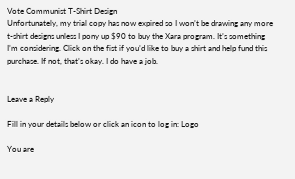Vote Communist T-Shirt Design
Unfortunately, my trial copy has now expired so I won’t be drawing any more t-shirt designs unless I pony up $90 to buy the Xara program. It’s something I’m considering. Click on the fist if you’d like to buy a shirt and help fund this purchase. If not, that’s okay. I do have a job.


Leave a Reply

Fill in your details below or click an icon to log in: Logo

You are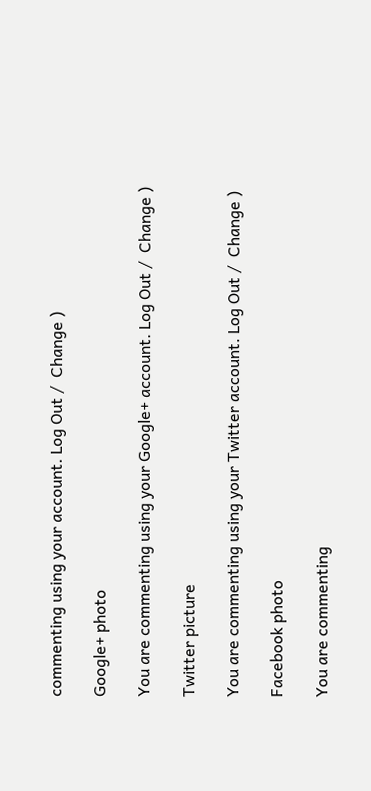commenting using your account. Log Out /  Change )

Google+ photo

You are commenting using your Google+ account. Log Out /  Change )

Twitter picture

You are commenting using your Twitter account. Log Out /  Change )

Facebook photo

You are commenting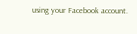using your Facebook account.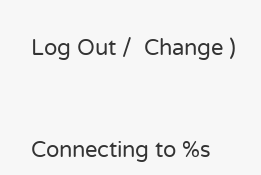Log Out /  Change )


Connecting to %s